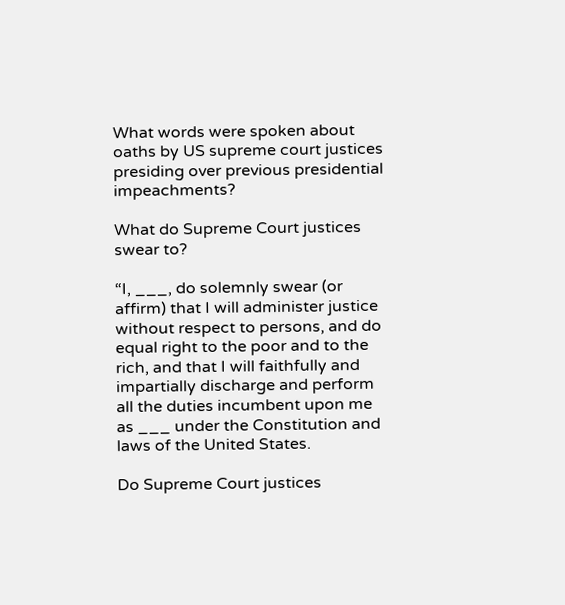What words were spoken about oaths by US supreme court justices presiding over previous presidential impeachments?

What do Supreme Court justices swear to?

“I, ___, do solemnly swear (or affirm) that I will administer justice without respect to persons, and do equal right to the poor and to the rich, and that I will faithfully and impartially discharge and perform all the duties incumbent upon me as ___ under the Constitution and laws of the United States.

Do Supreme Court justices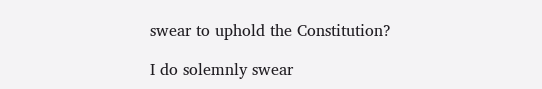swear to uphold the Constitution?

I do solemnly swear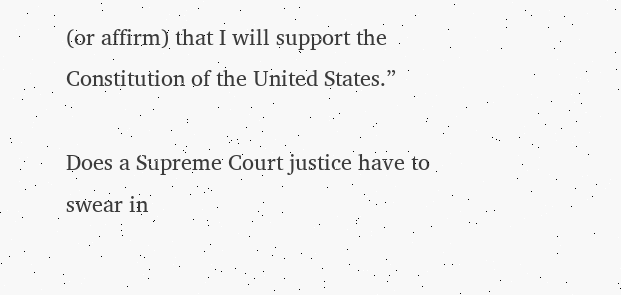(or affirm) that I will support the Constitution of the United States.”

Does a Supreme Court justice have to swear in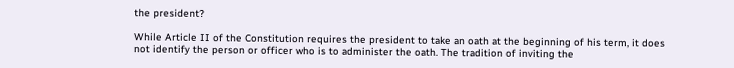the president?

While Article II of the Constitution requires the president to take an oath at the beginning of his term, it does not identify the person or officer who is to administer the oath. The tradition of inviting the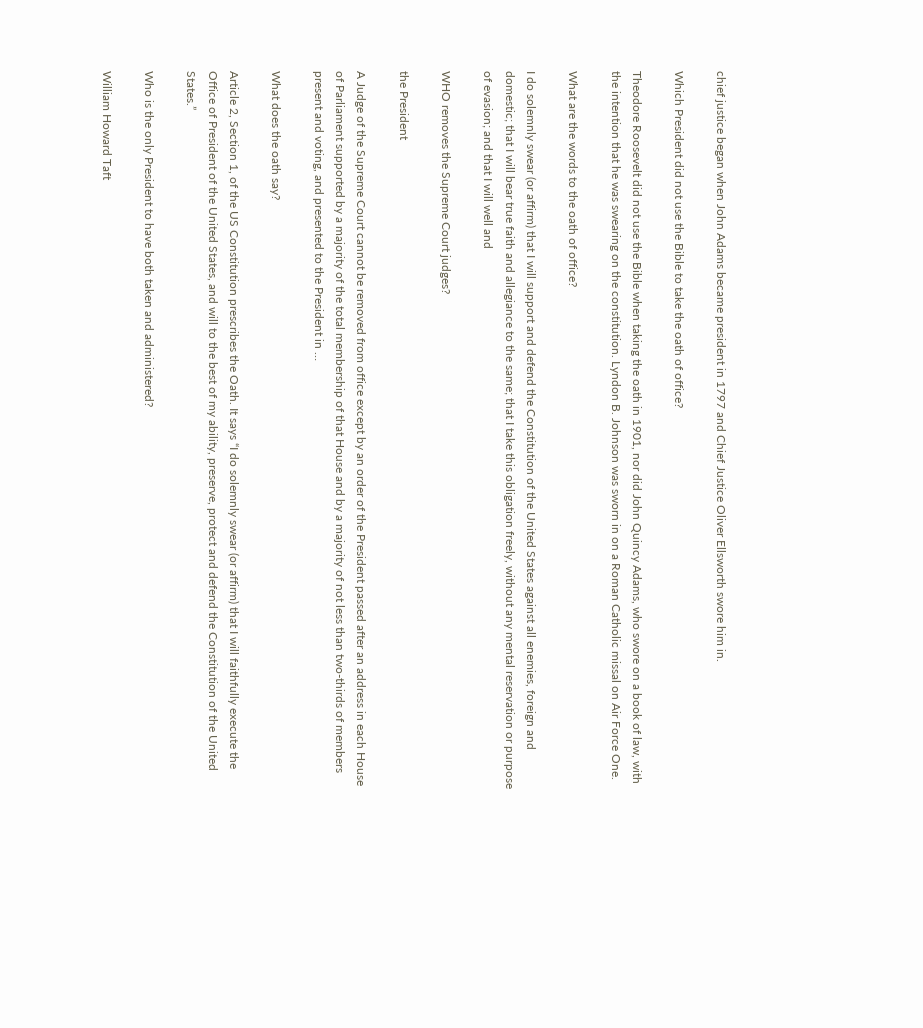chief justice began when John Adams became president in 1797 and Chief Justice Oliver Ellsworth swore him in.

Which President did not use the Bible to take the oath of office?

Theodore Roosevelt did not use the Bible when taking the oath in 1901, nor did John Quincy Adams, who swore on a book of law, with the intention that he was swearing on the constitution. Lyndon B. Johnson was sworn in on a Roman Catholic missal on Air Force One.

What are the words to the oath of office?

I do solemnly swear (or affirm) that I will support and defend the Constitution of the United States against all enemies, foreign and domestic; that I will bear true faith and allegiance to the same; that I take this obligation freely, without any mental reservation or purpose of evasion; and that I will well and

WHO removes the Supreme Court judges?

the President

A Judge of the Supreme Court cannot be removed from office except by an order of the President passed after an address in each House of Parliament supported by a majority of the total membership of that House and by a majority of not less than two-thirds of members present and voting, and presented to the President in …

What does the oath say?

Article 2, Section 1, of the US Constitution prescribes the Oath. It says “I do solemnly swear (or affirm) that I will faithfully execute the Office of President of the United States, and will to the best of my ability, preserve, protect and defend the Constitution of the United States.”

Who is the only President to have both taken and administered?

William Howard Taft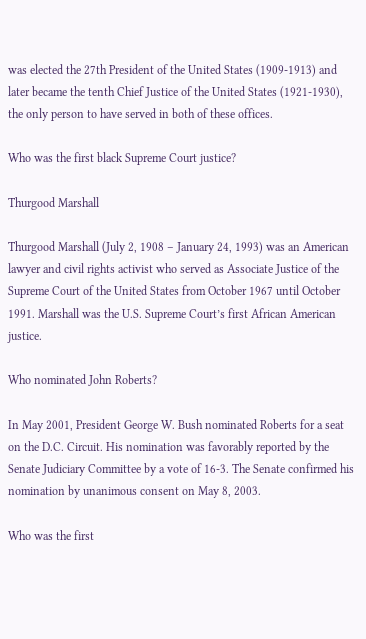was elected the 27th President of the United States (1909-1913) and later became the tenth Chief Justice of the United States (1921-1930), the only person to have served in both of these offices.

Who was the first black Supreme Court justice?

Thurgood Marshall

Thurgood Marshall (July 2, 1908 – January 24, 1993) was an American lawyer and civil rights activist who served as Associate Justice of the Supreme Court of the United States from October 1967 until October 1991. Marshall was the U.S. Supreme Court’s first African American justice.

Who nominated John Roberts?

In May 2001, President George W. Bush nominated Roberts for a seat on the D.C. Circuit. His nomination was favorably reported by the Senate Judiciary Committee by a vote of 16-3. The Senate confirmed his nomination by unanimous consent on May 8, 2003.

Who was the first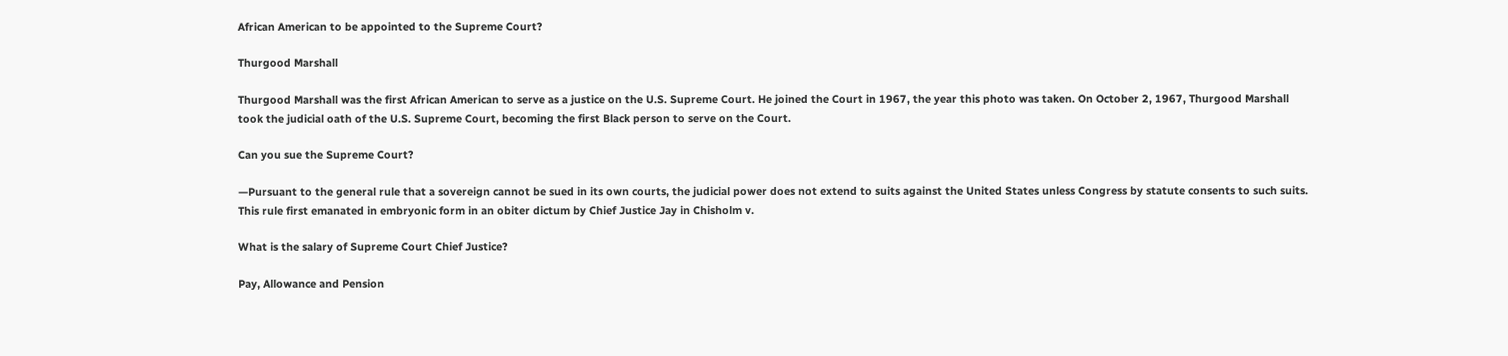African American to be appointed to the Supreme Court?

Thurgood Marshall

Thurgood Marshall was the first African American to serve as a justice on the U.S. Supreme Court. He joined the Court in 1967, the year this photo was taken. On October 2, 1967, Thurgood Marshall took the judicial oath of the U.S. Supreme Court, becoming the first Black person to serve on the Court.

Can you sue the Supreme Court?

—Pursuant to the general rule that a sovereign cannot be sued in its own courts, the judicial power does not extend to suits against the United States unless Congress by statute consents to such suits. This rule first emanated in embryonic form in an obiter dictum by Chief Justice Jay in Chisholm v.

What is the salary of Supreme Court Chief Justice?

Pay, Allowance and Pension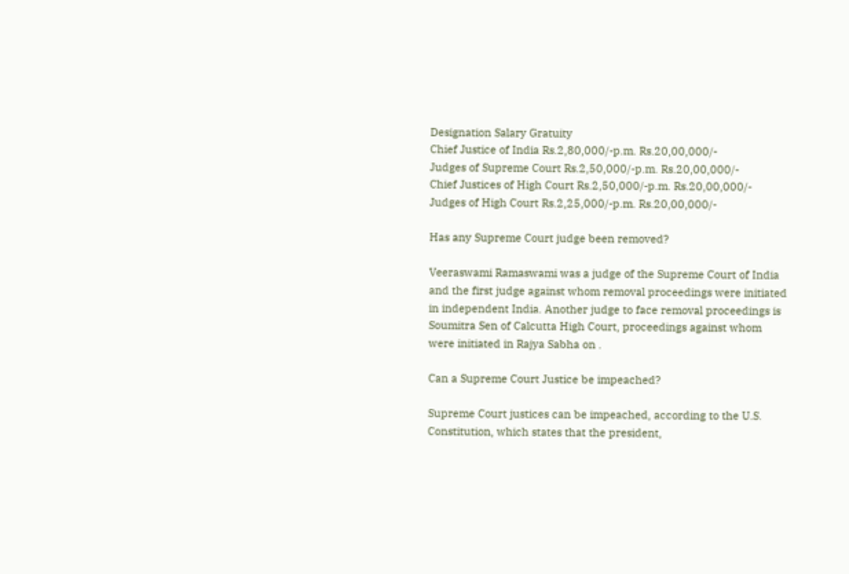Designation Salary Gratuity
Chief Justice of India Rs.2,80,000/-p.m. Rs.20,00,000/-
Judges of Supreme Court Rs.2,50,000/-p.m. Rs.20,00,000/-
Chief Justices of High Court Rs.2,50,000/-p.m. Rs.20,00,000/-
Judges of High Court Rs.2,25,000/-p.m. Rs.20,00,000/-

Has any Supreme Court judge been removed?

Veeraswami Ramaswami was a judge of the Supreme Court of India and the first judge against whom removal proceedings were initiated in independent India. Another judge to face removal proceedings is Soumitra Sen of Calcutta High Court, proceedings against whom were initiated in Rajya Sabha on .

Can a Supreme Court Justice be impeached?

Supreme Court justices can be impeached, according to the U.S. Constitution, which states that the president,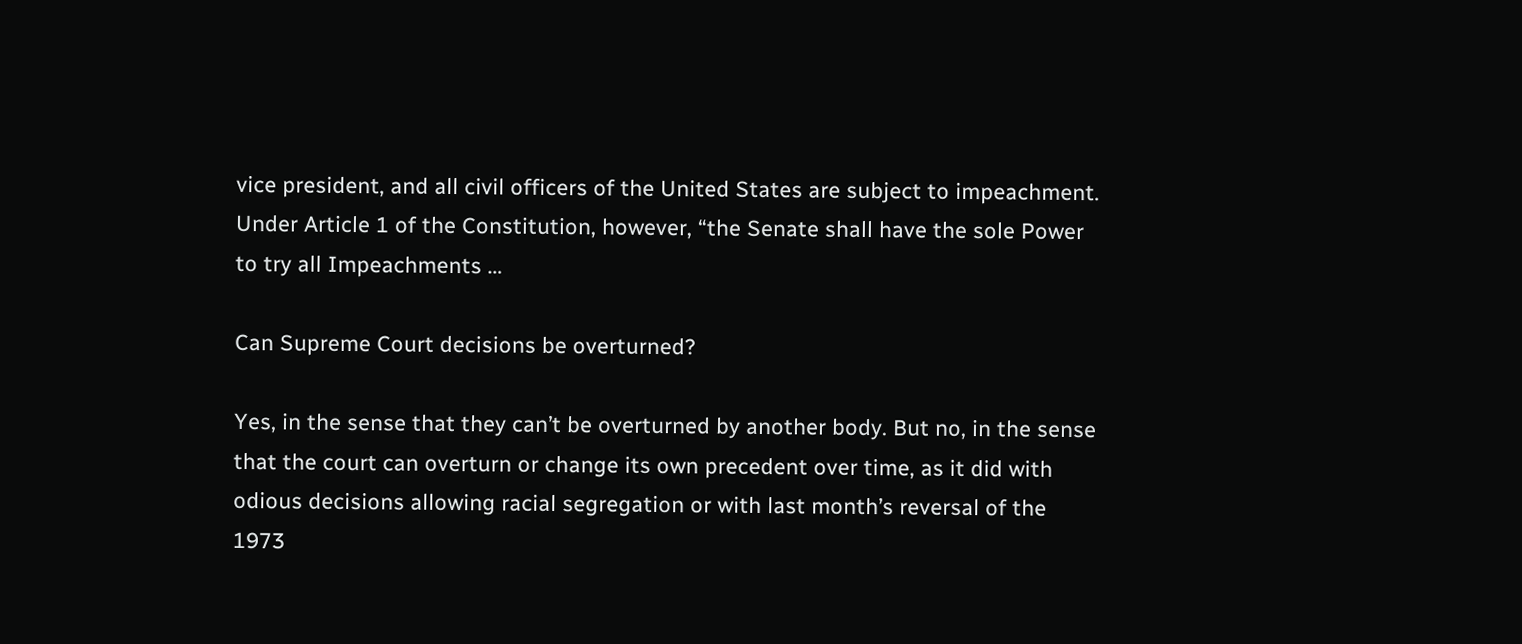vice president, and all civil officers of the United States are subject to impeachment. Under Article 1 of the Constitution, however, “the Senate shall have the sole Power to try all Impeachments …

Can Supreme Court decisions be overturned?

Yes, in the sense that they can’t be overturned by another body. But no, in the sense that the court can overturn or change its own precedent over time, as it did with odious decisions allowing racial segregation or with last month’s reversal of the 1973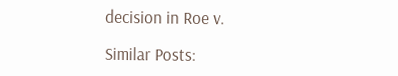decision in Roe v.

Similar Posts: